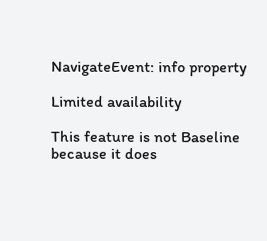NavigateEvent: info property

Limited availability

This feature is not Baseline because it does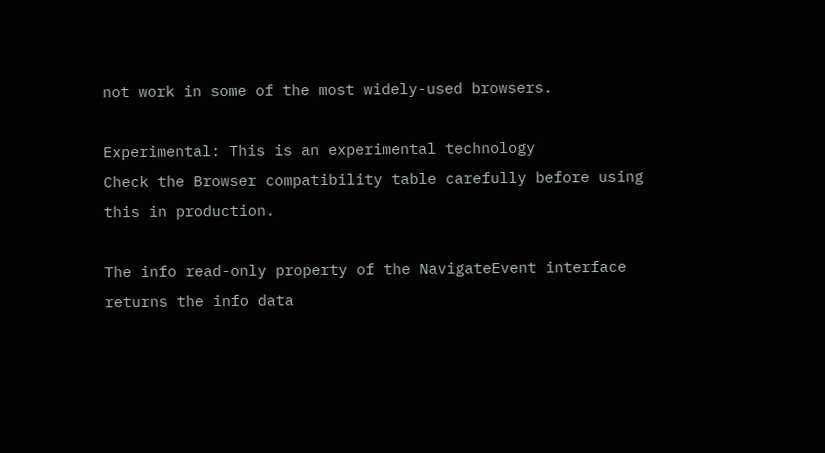not work in some of the most widely-used browsers.

Experimental: This is an experimental technology
Check the Browser compatibility table carefully before using this in production.

The info read-only property of the NavigateEvent interface returns the info data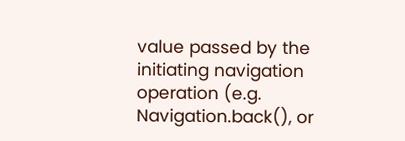value passed by the initiating navigation operation (e.g. Navigation.back(), or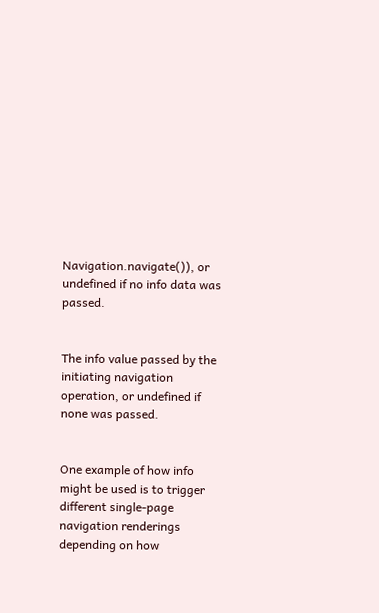Navigation.navigate()), or undefined if no info data was passed.


The info value passed by the initiating navigation operation, or undefined if none was passed.


One example of how info might be used is to trigger different single-page navigation renderings depending on how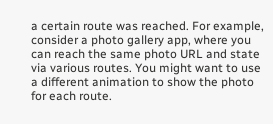a certain route was reached. For example, consider a photo gallery app, where you can reach the same photo URL and state via various routes. You might want to use a different animation to show the photo for each route.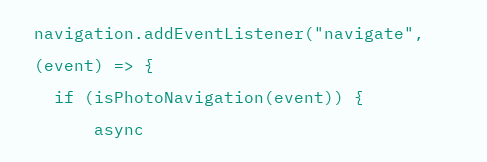navigation.addEventListener("navigate", (event) => {
  if (isPhotoNavigation(event)) {
      async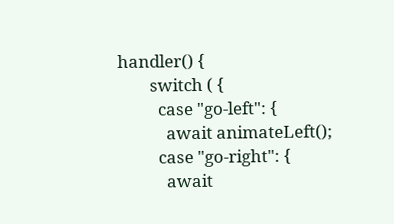handler() {
        switch ( {
          case "go-left": {
            await animateLeft();
          case "go-right": {
            await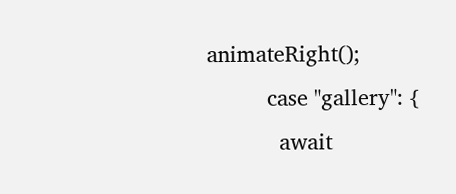animateRight();
          case "gallery": {
            await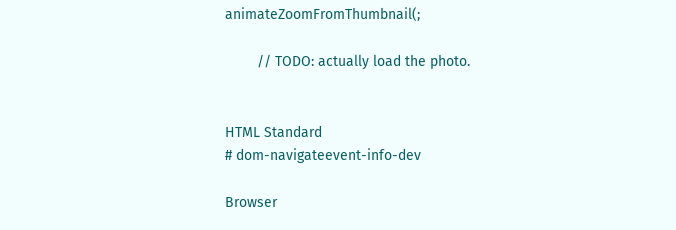animateZoomFromThumbnail(;

        // TODO: actually load the photo.


HTML Standard
# dom-navigateevent-info-dev

Browser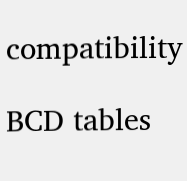compatibility

BCD tables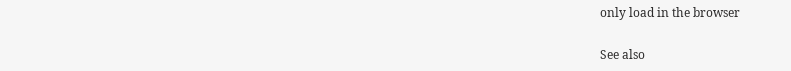only load in the browser

See also